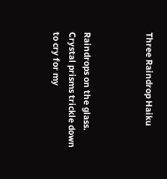Three Raindrop Haiku



Raindrops on the glass.
Crystal prisms trickle down
to cry for my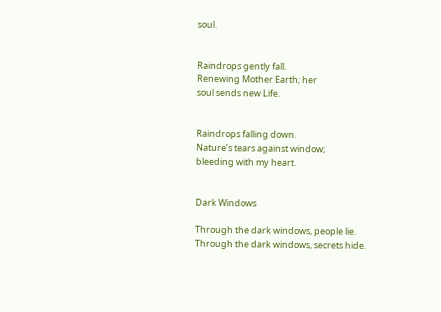soul.


Raindrops gently fall.
Renewing Mother Earth; her
soul sends new Life.


Raindrops falling down.
Nature’s tears against window;
bleeding with my heart.


Dark Windows

Through the dark windows, people lie.
Through the dark windows, secrets hide.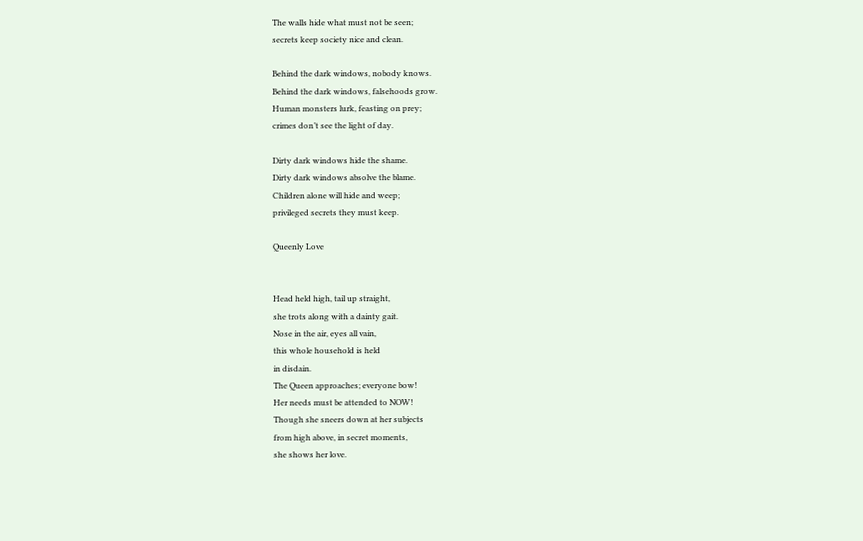The walls hide what must not be seen;
secrets keep society nice and clean.

Behind the dark windows, nobody knows.
Behind the dark windows, falsehoods grow.
Human monsters lurk, feasting on prey;
crimes don’t see the light of day.

Dirty dark windows hide the shame.
Dirty dark windows absolve the blame.
Children alone will hide and weep;
privileged secrets they must keep.

Queenly Love


Head held high, tail up straight,
she trots along with a dainty gait.
Nose in the air, eyes all vain,
this whole household is held
in disdain.
The Queen approaches; everyone bow!
Her needs must be attended to NOW!
Though she sneers down at her subjects
from high above, in secret moments,
she shows her love.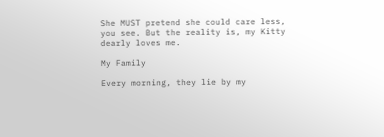She MUST pretend she could care less,
you see. But the reality is, my Kitty
dearly loves me.

My Family

Every morning, they lie by my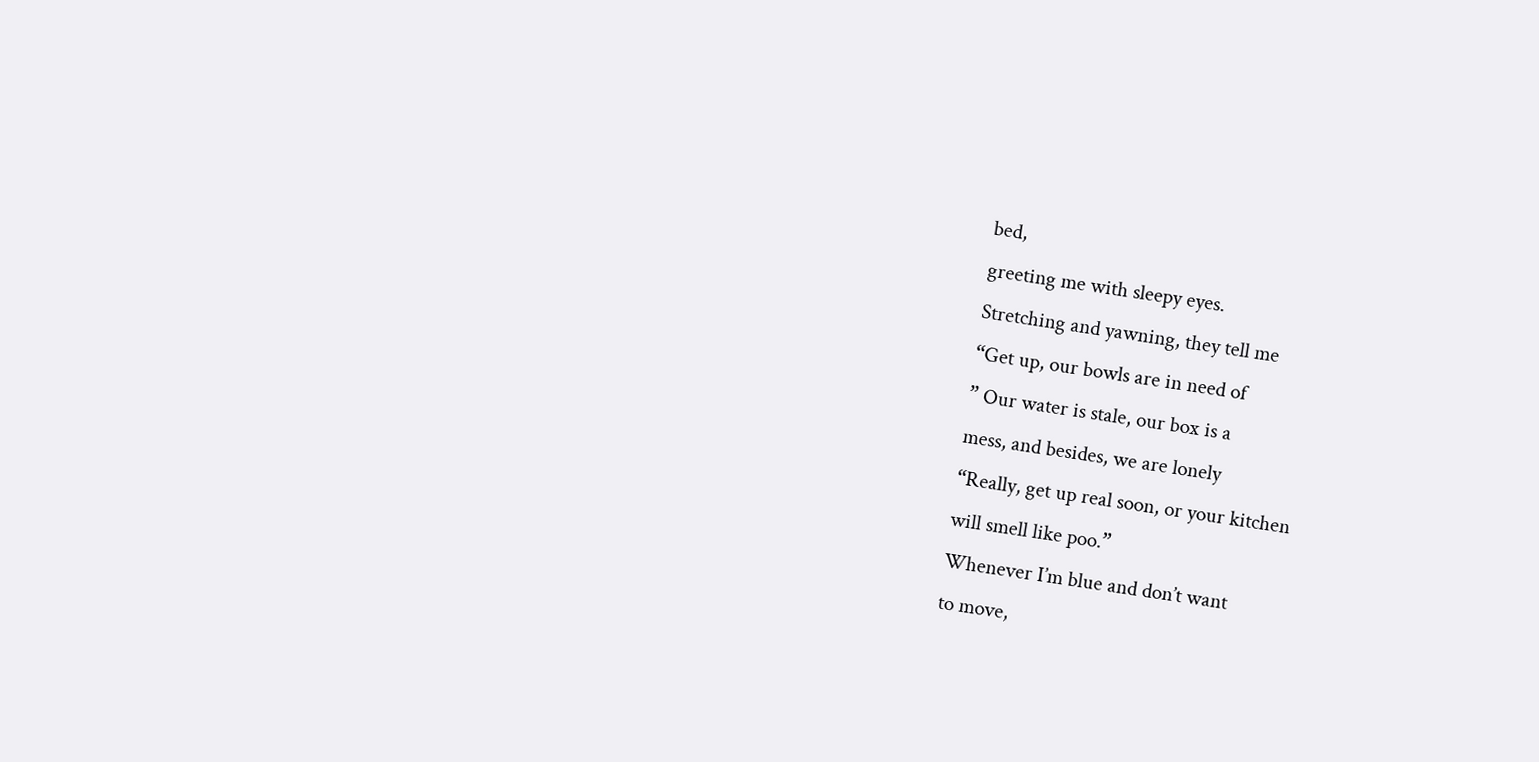bed,
greeting me with sleepy eyes.
Stretching and yawning, they tell me
“Get up, our bowls are in need of
” Our water is stale, our box is a
mess, and besides, we are lonely
“Really, get up real soon, or your kitchen
will smell like poo.”
Whenever I’m blue and don’t want
to move,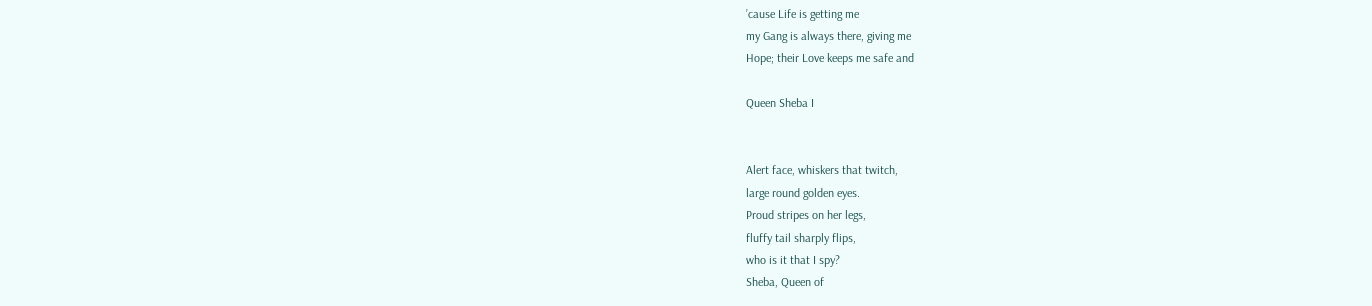’cause Life is getting me
my Gang is always there, giving me
Hope; their Love keeps me safe and

Queen Sheba I


Alert face, whiskers that twitch,
large round golden eyes.
Proud stripes on her legs,
fluffy tail sharply flips,
who is it that I spy?
Sheba, Queen of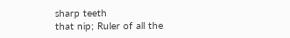sharp teeth
that nip; Ruler of all the